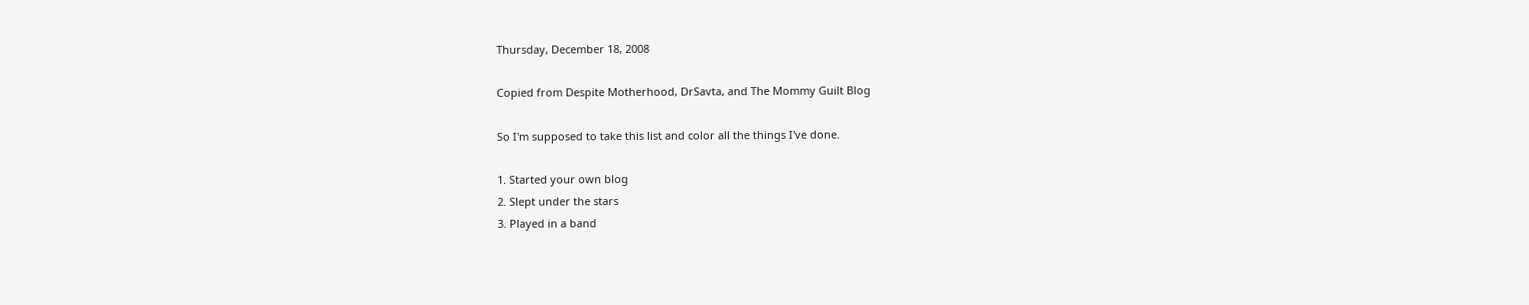Thursday, December 18, 2008

Copied from Despite Motherhood, DrSavta, and The Mommy Guilt Blog

So I'm supposed to take this list and color all the things I've done.

1. Started your own blog
2. Slept under the stars
3. Played in a band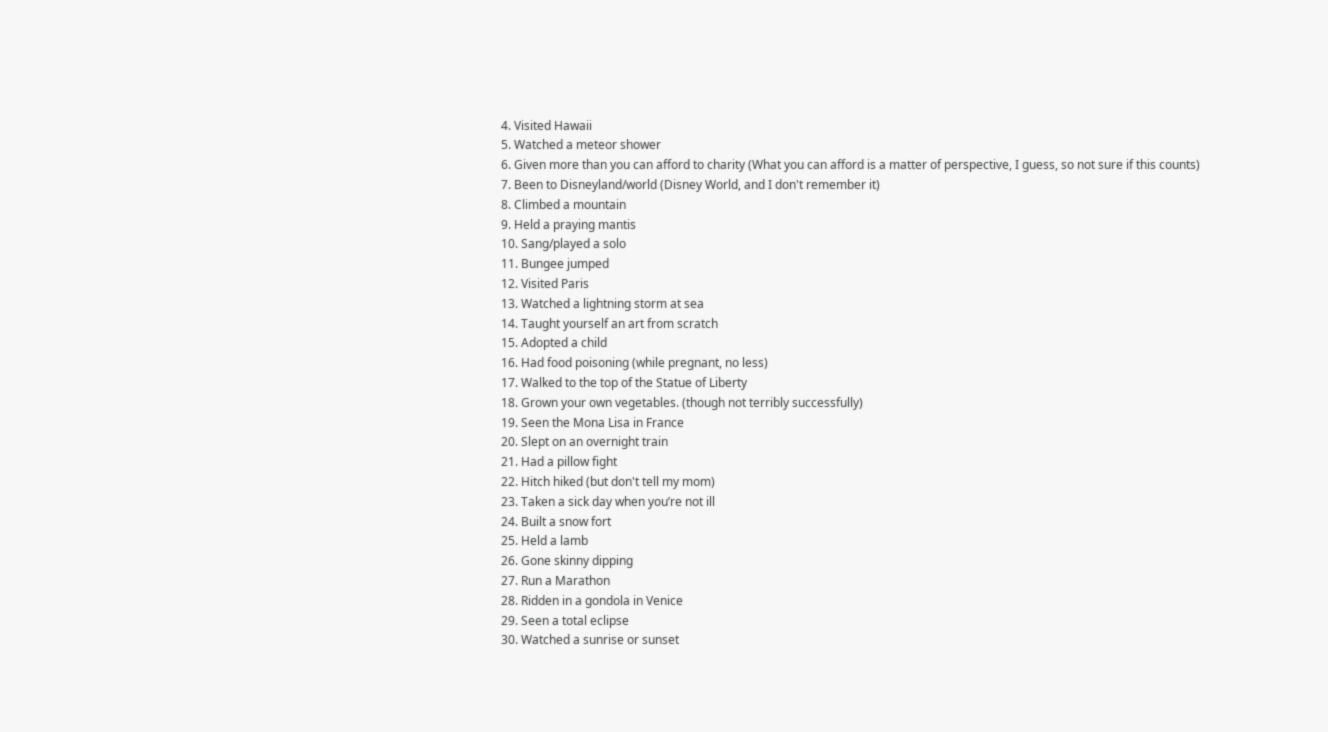4. Visited Hawaii
5. Watched a meteor shower
6. Given more than you can afford to charity (What you can afford is a matter of perspective, I guess, so not sure if this counts)
7. Been to Disneyland/world (Disney World, and I don't remember it)
8. Climbed a mountain
9. Held a praying mantis
10. Sang/played a solo
11. Bungee jumped
12. Visited Paris
13. Watched a lightning storm at sea
14. Taught yourself an art from scratch
15. Adopted a child
16. Had food poisoning (while pregnant, no less)
17. Walked to the top of the Statue of Liberty
18. Grown your own vegetables. (though not terribly successfully)
19. Seen the Mona Lisa in France
20. Slept on an overnight train
21. Had a pillow fight
22. Hitch hiked (but don't tell my mom)
23. Taken a sick day when you’re not ill
24. Built a snow fort
25. Held a lamb
26. Gone skinny dipping
27. Run a Marathon
28. Ridden in a gondola in Venice
29. Seen a total eclipse
30. Watched a sunrise or sunset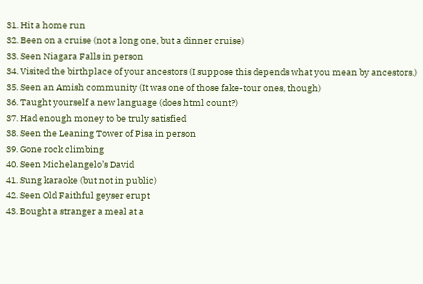31. Hit a home run
32. Been on a cruise (not a long one, but a dinner cruise)
33. Seen Niagara Falls in person
34. Visited the birthplace of your ancestors (I suppose this depends what you mean by ancestors.)
35. Seen an Amish community (It was one of those fake-tour ones, though)
36. Taught yourself a new language (does html count?)
37. Had enough money to be truly satisfied
38. Seen the Leaning Tower of Pisa in person
39. Gone rock climbing
40. Seen Michelangelo’s David
41. Sung karaoke (but not in public)
42. Seen Old Faithful geyser erupt
43. Bought a stranger a meal at a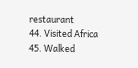restaurant
44. Visited Africa
45. Walked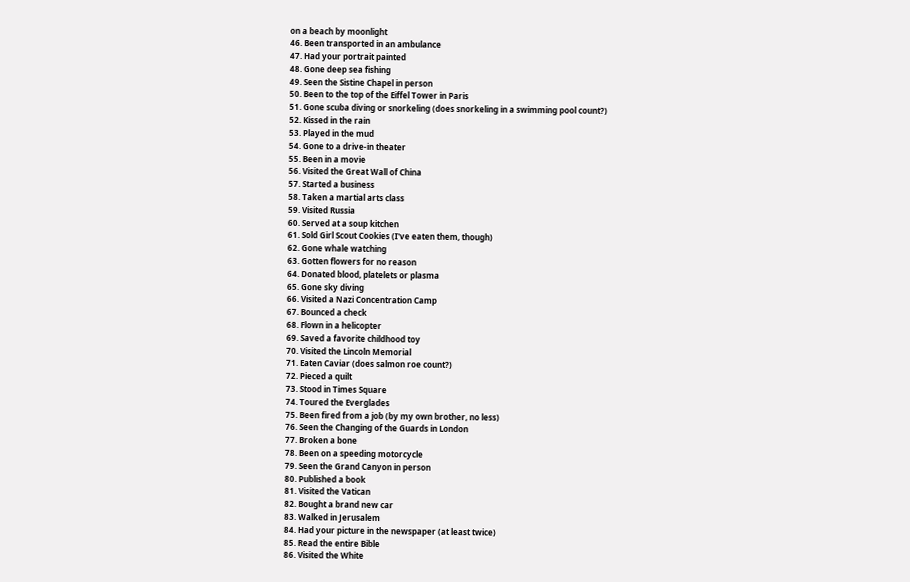on a beach by moonlight
46. Been transported in an ambulance
47. Had your portrait painted
48. Gone deep sea fishing
49. Seen the Sistine Chapel in person
50. Been to the top of the Eiffel Tower in Paris
51. Gone scuba diving or snorkeling (does snorkeling in a swimming pool count?)
52. Kissed in the rain
53. Played in the mud
54. Gone to a drive-in theater
55. Been in a movie
56. Visited the Great Wall of China
57. Started a business
58. Taken a martial arts class
59. Visited Russia
60. Served at a soup kitchen
61. Sold Girl Scout Cookies (I've eaten them, though)
62. Gone whale watching
63. Gotten flowers for no reason
64. Donated blood, platelets or plasma
65. Gone sky diving
66. Visited a Nazi Concentration Camp
67. Bounced a check
68. Flown in a helicopter
69. Saved a favorite childhood toy
70. Visited the Lincoln Memorial
71. Eaten Caviar (does salmon roe count?)
72. Pieced a quilt
73. Stood in Times Square
74. Toured the Everglades
75. Been fired from a job (by my own brother, no less)
76. Seen the Changing of the Guards in London
77. Broken a bone
78. Been on a speeding motorcycle
79. Seen the Grand Canyon in person
80. Published a book
81. Visited the Vatican
82. Bought a brand new car
83. Walked in Jerusalem
84. Had your picture in the newspaper (at least twice)
85. Read the entire Bible
86. Visited the White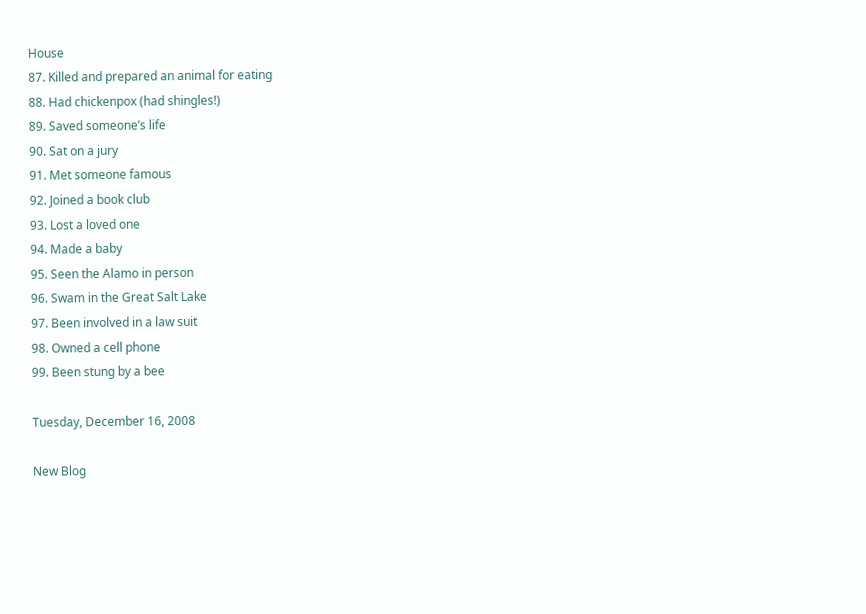House
87. Killed and prepared an animal for eating
88. Had chickenpox (had shingles!)
89. Saved someone’s life
90. Sat on a jury
91. Met someone famous
92. Joined a book club
93. Lost a loved one
94. Made a baby
95. Seen the Alamo in person
96. Swam in the Great Salt Lake
97. Been involved in a law suit
98. Owned a cell phone
99. Been stung by a bee

Tuesday, December 16, 2008

New Blog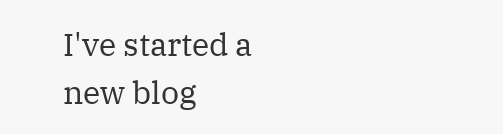I've started a new blog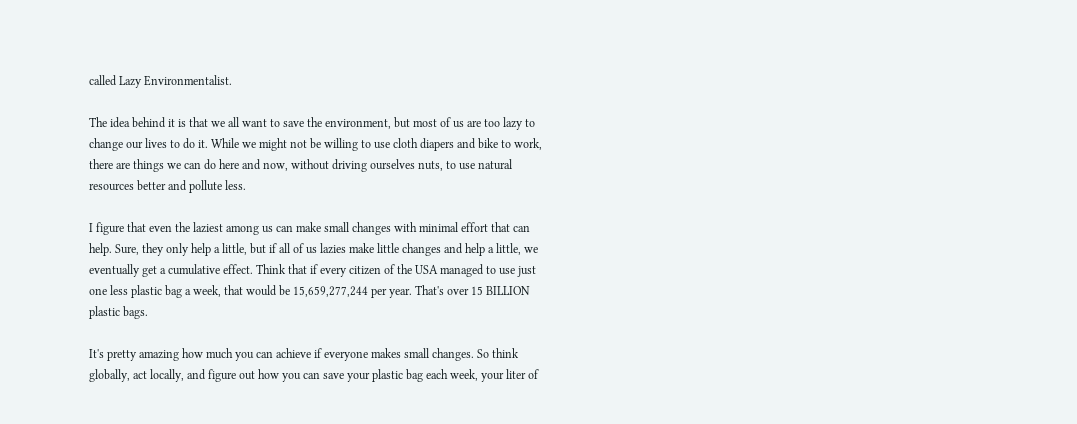called Lazy Environmentalist.

The idea behind it is that we all want to save the environment, but most of us are too lazy to change our lives to do it. While we might not be willing to use cloth diapers and bike to work, there are things we can do here and now, without driving ourselves nuts, to use natural resources better and pollute less.

I figure that even the laziest among us can make small changes with minimal effort that can help. Sure, they only help a little, but if all of us lazies make little changes and help a little, we eventually get a cumulative effect. Think that if every citizen of the USA managed to use just one less plastic bag a week, that would be 15,659,277,244 per year. That's over 15 BILLION plastic bags.

It's pretty amazing how much you can achieve if everyone makes small changes. So think globally, act locally, and figure out how you can save your plastic bag each week, your liter of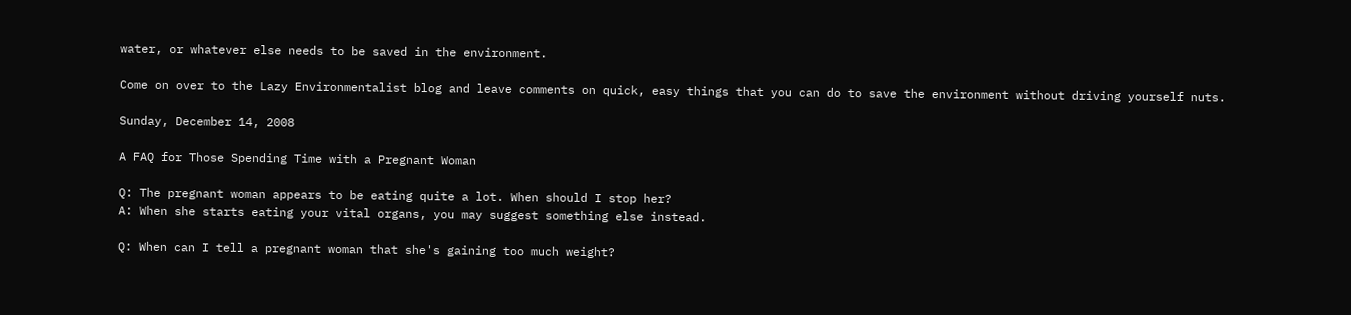water, or whatever else needs to be saved in the environment.

Come on over to the Lazy Environmentalist blog and leave comments on quick, easy things that you can do to save the environment without driving yourself nuts.

Sunday, December 14, 2008

A FAQ for Those Spending Time with a Pregnant Woman

Q: The pregnant woman appears to be eating quite a lot. When should I stop her?
A: When she starts eating your vital organs, you may suggest something else instead.

Q: When can I tell a pregnant woman that she's gaining too much weight?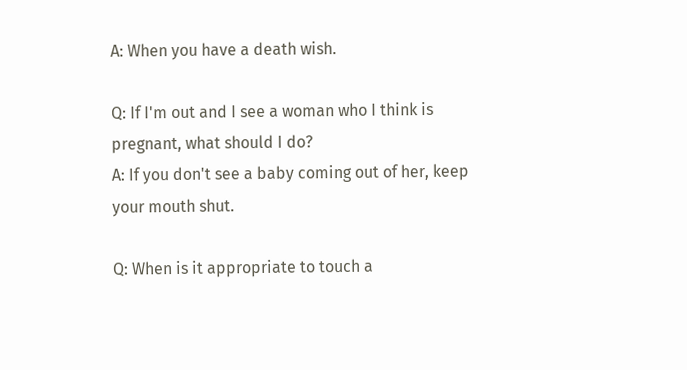A: When you have a death wish.

Q: If I'm out and I see a woman who I think is pregnant, what should I do?
A: If you don't see a baby coming out of her, keep your mouth shut.

Q: When is it appropriate to touch a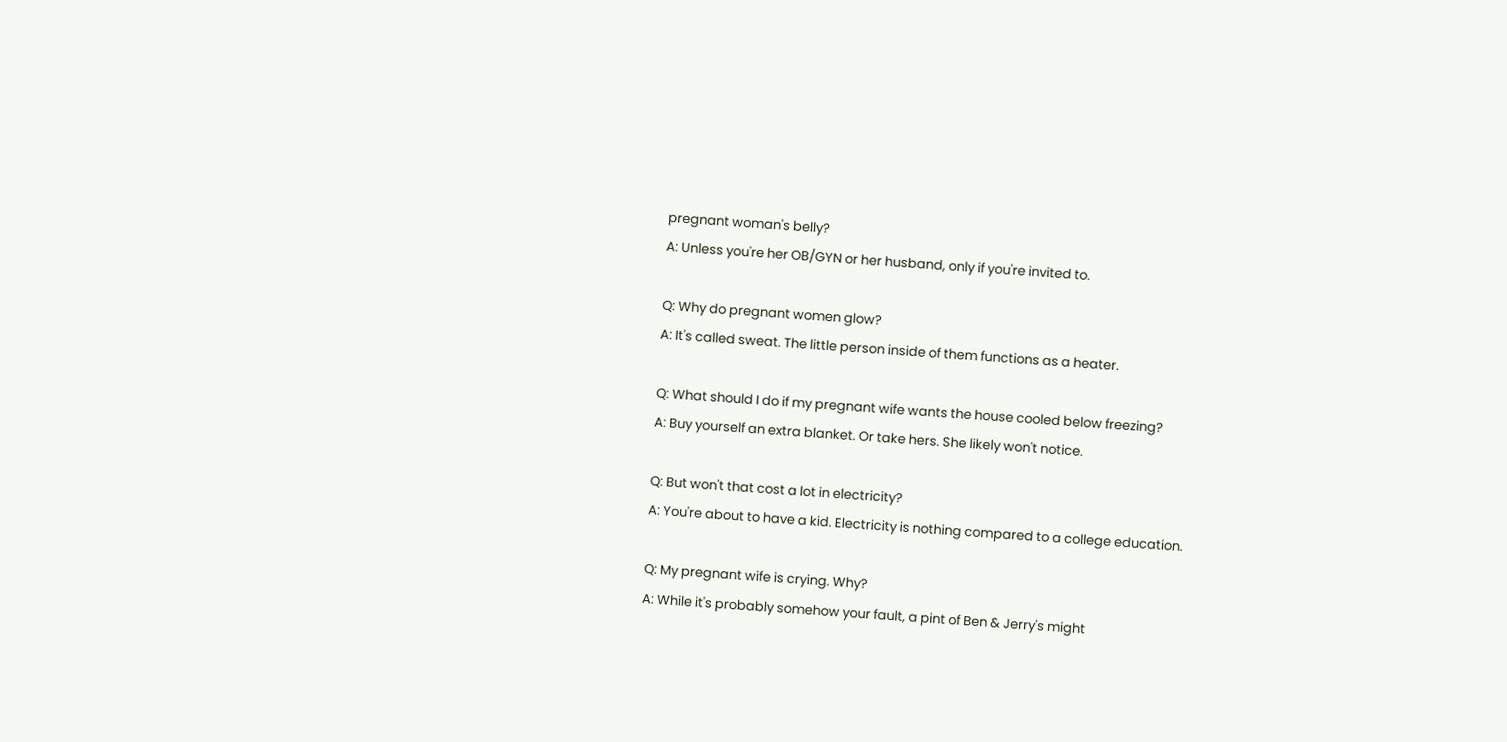pregnant woman's belly?
A: Unless you're her OB/GYN or her husband, only if you're invited to.

Q: Why do pregnant women glow?
A: It's called sweat. The little person inside of them functions as a heater.

Q: What should I do if my pregnant wife wants the house cooled below freezing?
A: Buy yourself an extra blanket. Or take hers. She likely won't notice.

Q: But won't that cost a lot in electricity?
A: You're about to have a kid. Electricity is nothing compared to a college education.

Q: My pregnant wife is crying. Why?
A: While it's probably somehow your fault, a pint of Ben & Jerry's might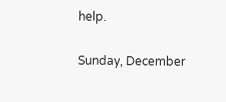help.

Sunday, December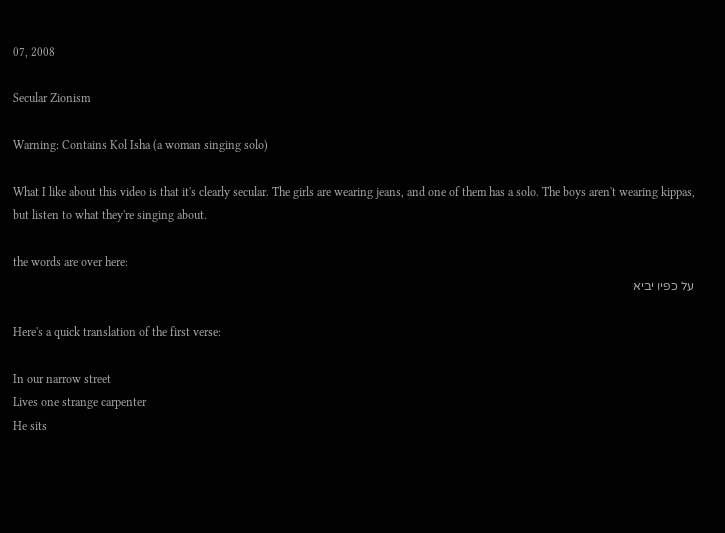07, 2008

Secular Zionism

Warning: Contains Kol Isha (a woman singing solo)

What I like about this video is that it's clearly secular. The girls are wearing jeans, and one of them has a solo. The boys aren't wearing kippas, but listen to what they're singing about.

the words are over here:
על כפיו יביא

Here's a quick translation of the first verse:

In our narrow street
Lives one strange carpenter
He sits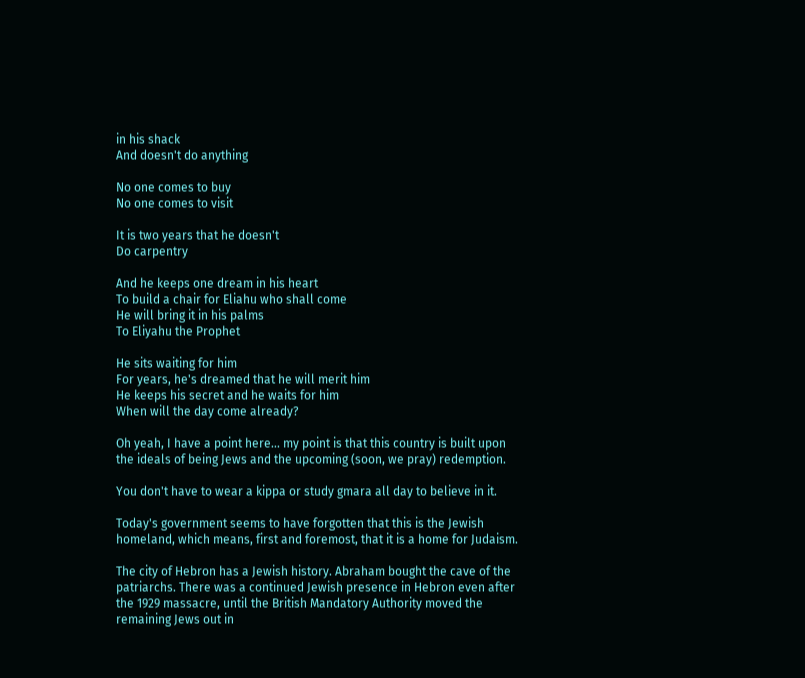in his shack
And doesn't do anything

No one comes to buy
No one comes to visit

It is two years that he doesn't
Do carpentry

And he keeps one dream in his heart
To build a chair for Eliahu who shall come
He will bring it in his palms
To Eliyahu the Prophet

He sits waiting for him
For years, he's dreamed that he will merit him
He keeps his secret and he waits for him
When will the day come already?

Oh yeah, I have a point here... my point is that this country is built upon the ideals of being Jews and the upcoming (soon, we pray) redemption.

You don't have to wear a kippa or study gmara all day to believe in it.

Today's government seems to have forgotten that this is the Jewish homeland, which means, first and foremost, that it is a home for Judaism.

The city of Hebron has a Jewish history. Abraham bought the cave of the patriarchs. There was a continued Jewish presence in Hebron even after the 1929 massacre, until the British Mandatory Authority moved the remaining Jews out in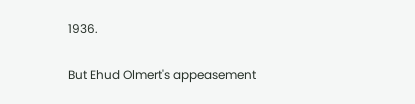1936.

But Ehud Olmert's appeasement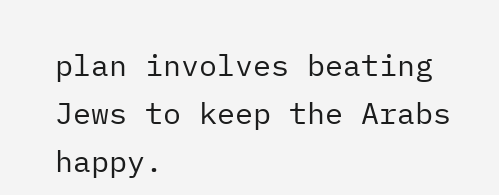plan involves beating Jews to keep the Arabs happy.